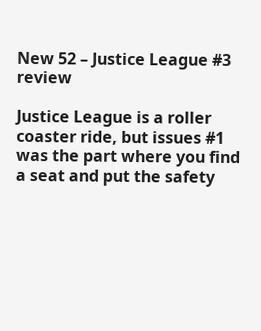New 52 – Justice League #3 review

Justice League is a roller coaster ride, but issues #1 was the part where you find a seat and put the safety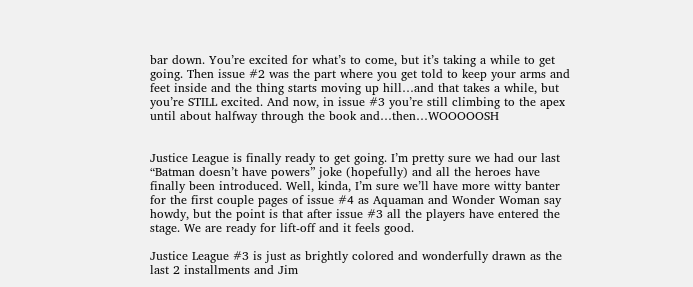bar down. You’re excited for what’s to come, but it’s taking a while to get going. Then issue #2 was the part where you get told to keep your arms and feet inside and the thing starts moving up hill…and that takes a while, but you’re STILL excited. And now, in issue #3 you’re still climbing to the apex until about halfway through the book and…then…WOOOOOSH


Justice League is finally ready to get going. I’m pretty sure we had our last “Batman doesn’t have powers” joke (hopefully) and all the heroes have finally been introduced. Well, kinda, I’m sure we’ll have more witty banter for the first couple pages of issue #4 as Aquaman and Wonder Woman say howdy, but the point is that after issue #3 all the players have entered the stage. We are ready for lift-off and it feels good.

Justice League #3 is just as brightly colored and wonderfully drawn as the last 2 installments and Jim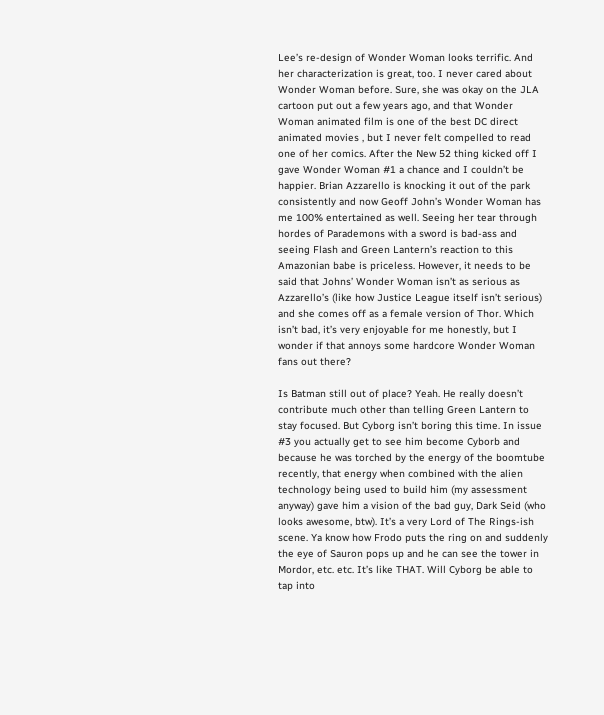Lee’s re-design of Wonder Woman looks terrific. And her characterization is great, too. I never cared about Wonder Woman before. Sure, she was okay on the JLA cartoon put out a few years ago, and that Wonder Woman animated film is one of the best DC direct animated movies , but I never felt compelled to read one of her comics. After the New 52 thing kicked off I gave Wonder Woman #1 a chance and I couldn’t be happier. Brian Azzarello is knocking it out of the park consistently and now Geoff John’s Wonder Woman has me 100% entertained as well. Seeing her tear through hordes of Parademons with a sword is bad-ass and seeing Flash and Green Lantern’s reaction to this Amazonian babe is priceless. However, it needs to be said that Johns’ Wonder Woman isn’t as serious as Azzarello’s (like how Justice League itself isn’t serious) and she comes off as a female version of Thor. Which isn’t bad, it’s very enjoyable for me honestly, but I wonder if that annoys some hardcore Wonder Woman fans out there?

Is Batman still out of place? Yeah. He really doesn’t contribute much other than telling Green Lantern to stay focused. But Cyborg isn’t boring this time. In issue #3 you actually get to see him become Cyborb and because he was torched by the energy of the boomtube recently, that energy when combined with the alien technology being used to build him (my assessment anyway) gave him a vision of the bad guy, Dark Seid (who looks awesome, btw). It’s a very Lord of The Rings-ish scene. Ya know how Frodo puts the ring on and suddenly the eye of Sauron pops up and he can see the tower in Mordor, etc. etc. It’s like THAT. Will Cyborg be able to tap into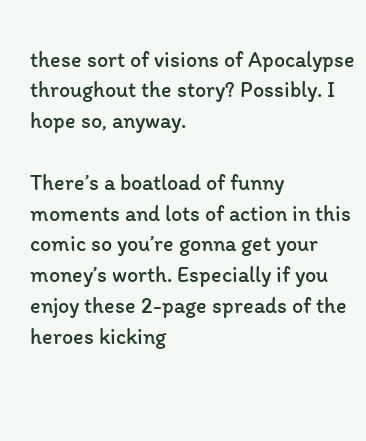these sort of visions of Apocalypse throughout the story? Possibly. I hope so, anyway.

There’s a boatload of funny moments and lots of action in this comic so you’re gonna get your money’s worth. Especially if you enjoy these 2-page spreads of the heroes kicking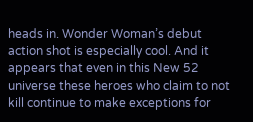heads in. Wonder Woman’s debut action shot is especially cool. And it appears that even in this New 52 universe these heroes who claim to not kill continue to make exceptions for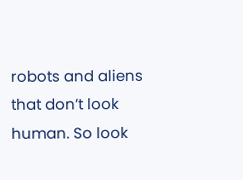robots and aliens that don’t look human. So look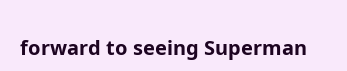forward to seeing Superman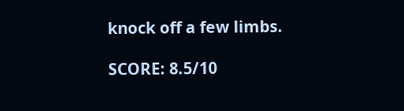knock off a few limbs.

SCORE: 8.5/10